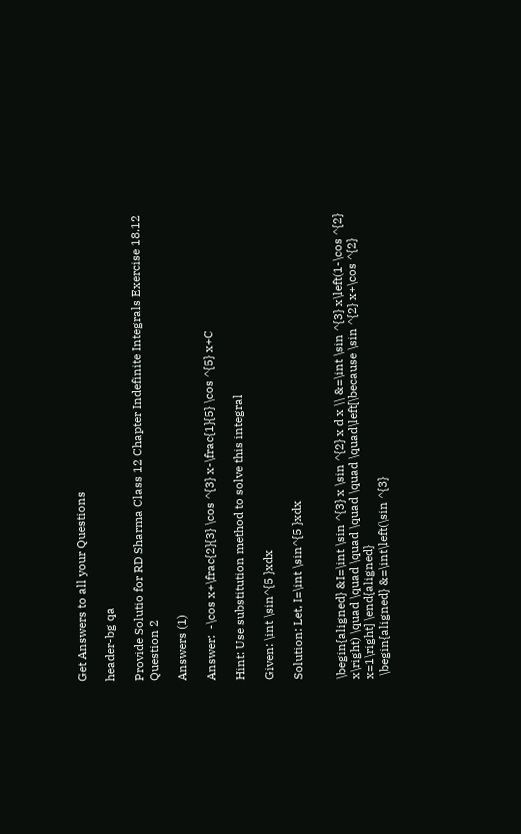Get Answers to all your Questions

header-bg qa

Provide Solutio for RD Sharma Class 12 Chapter Indefinite Integrals Exercise 18.12 Question 2

Answers (1)

Answer:  -\cos x+\frac{2}{3} \cos ^{3} x-\frac{1}{5} \cos ^{5} x+C

Hint: Use substitution method to solve this integral

Given: \int \sin^{5 }xdx

Solution: Let, I=\int \sin^{5 }xdx


\begin{aligned} &I=\int \sin ^{3} x \sin ^{2} x d x \\ &=\int \sin ^{3} x\left(1-\cos ^{2} x\right) \quad \quad \quad \quad \quad \quad\left[\because \sin ^{2} x+\cos ^{2} x=1\right] \end{aligned}
 \begin{aligned} &=\int\left(\sin ^{3}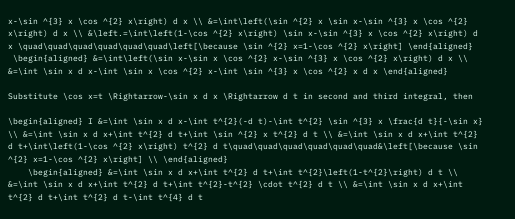x-\sin ^{3} x \cos ^{2} x\right) d x \\ &=\int\left(\sin ^{2} x \sin x-\sin ^{3} x \cos ^{2} x\right) d x \\ &\left.=\int\left(1-\cos ^{2} x\right) \sin x-\sin ^{3} x \cos ^{2} x\right) d x \quad\quad\quad\quad\quad\quad\left[\because \sin ^{2} x=1-\cos ^{2} x\right] \end{aligned}
 \begin{aligned} &=\int\left(\sin x-\sin x \cos ^{2} x-\sin ^{3} x \cos ^{2} x\right) d x \\ &=\int \sin x d x-\int \sin x \cos ^{2} x-\int \sin ^{3} x \cos ^{2} x d x \end{aligned}

Substitute \cos x=t \Rightarrow-\sin x d x \Rightarrow d t in second and third integral, then

\begin{aligned} I &=\int \sin x d x-\int t^{2}(-d t)-\int t^{2} \sin ^{3} x \frac{d t}{-\sin x} \\ &=\int \sin x d x+\int t^{2} d t+\int \sin ^{2} x t^{2} d t \\ &=\int \sin x d x+\int t^{2} d t+\int\left(1-\cos ^{2} x\right) t^{2} d t\quad\quad\quad\quad\quad\quad&\left[\because \sin ^{2} x=1-\cos ^{2} x\right] \\ \end{aligned}
    \begin{aligned} &=\int \sin x d x+\int t^{2} d t+\int t^{2}\left(1-t^{2}\right) d t \\ &=\int \sin x d x+\int t^{2} d t+\int t^{2}-t^{2} \cdot t^{2} d t \\ &=\int \sin x d x+\int t^{2} d t+\int t^{2} d t-\int t^{4} d t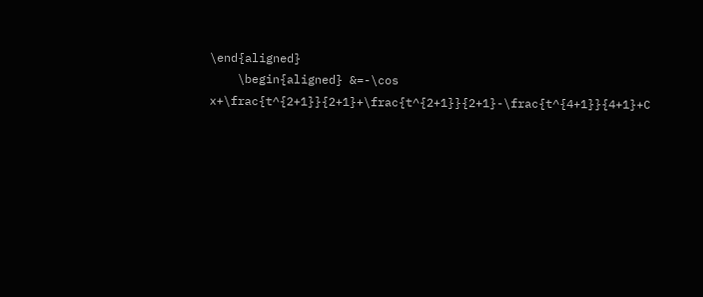\end{aligned}
    \begin{aligned} &=-\cos x+\frac{t^{2+1}}{2+1}+\frac{t^{2+1}}{2+1}-\frac{t^{4+1}}{4+1}+C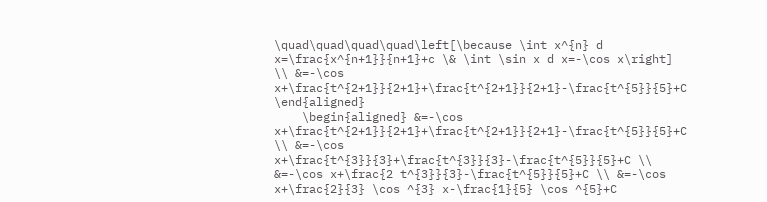\quad\quad\quad\quad\left[\because \int x^{n} d x=\frac{x^{n+1}}{n+1}+c \& \int \sin x d x=-\cos x\right] \\ &=-\cos x+\frac{t^{2+1}}{2+1}+\frac{t^{2+1}}{2+1}-\frac{t^{5}}{5}+C \end{aligned}
    \begin{aligned} &=-\cos x+\frac{t^{2+1}}{2+1}+\frac{t^{2+1}}{2+1}-\frac{t^{5}}{5}+C \\ &=-\cos x+\frac{t^{3}}{3}+\frac{t^{3}}{3}-\frac{t^{5}}{5}+C \\ &=-\cos x+\frac{2 t^{3}}{3}-\frac{t^{5}}{5}+C \\ &=-\cos x+\frac{2}{3} \cos ^{3} x-\frac{1}{5} \cos ^{5}+C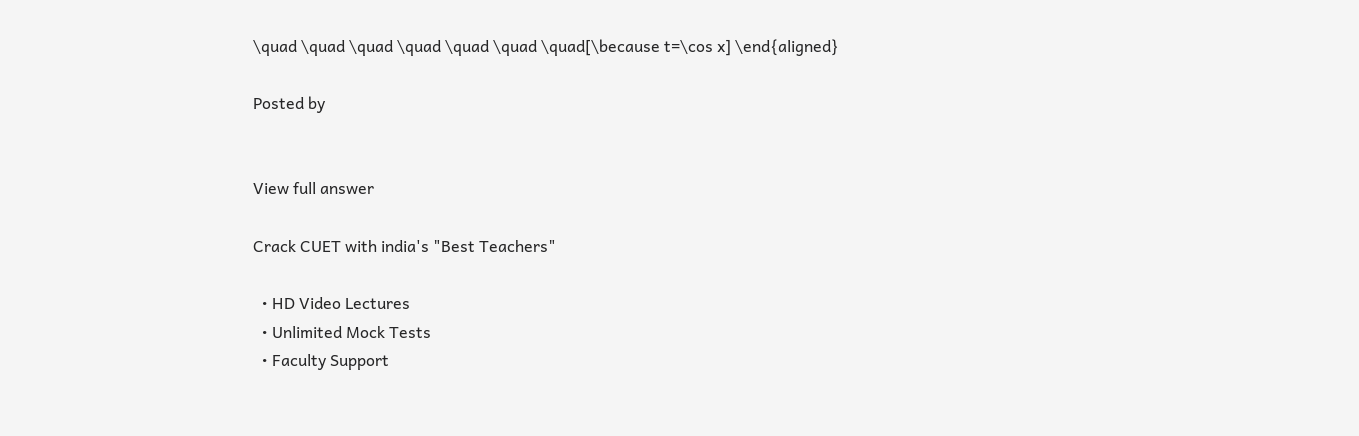\quad \quad \quad \quad \quad \quad \quad[\because t=\cos x] \end{aligned}

Posted by


View full answer

Crack CUET with india's "Best Teachers"

  • HD Video Lectures
  • Unlimited Mock Tests
  • Faculty Support